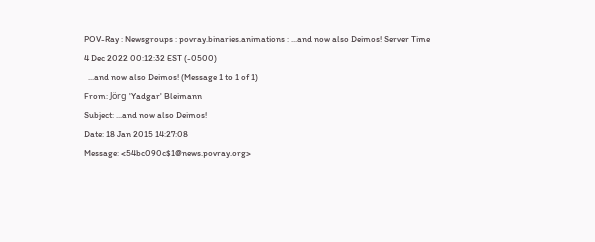POV-Ray : Newsgroups : povray.binaries.animations : ...and now also Deimos! Server Time
4 Dec 2022 00:12:32 EST (-0500)
  ...and now also Deimos! (Message 1 to 1 of 1)
From: Jörg 'Yadgar' Bleimann
Subject: ...and now also Deimos!
Date: 18 Jan 2015 14:27:08
Message: <54bc090c$1@news.povray.org>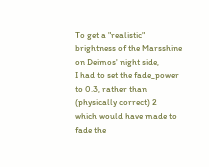To get a "realistic" brightness of the Marsshine on Deimos' night side,
I had to set the fade_power to 0.3, rather than (physically correct) 2
which would have made to fade the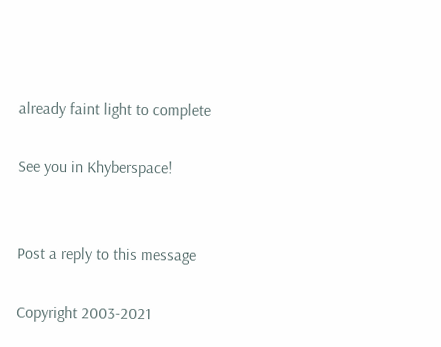already faint light to complete

See you in Khyberspace!


Post a reply to this message

Copyright 2003-2021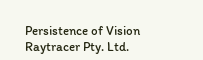Persistence of Vision Raytracer Pty. Ltd.